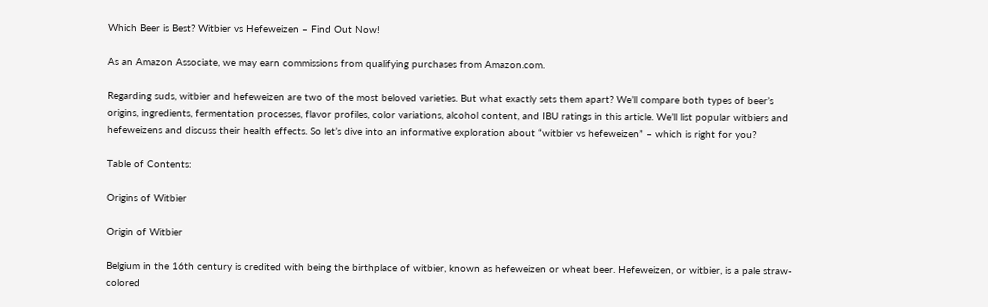Which Beer is Best? Witbier vs Hefeweizen – Find Out Now!

As an Amazon Associate, we may earn commissions from qualifying purchases from Amazon.com.

Regarding suds, witbier and hefeweizen are two of the most beloved varieties. But what exactly sets them apart? We’ll compare both types of beer’s origins, ingredients, fermentation processes, flavor profiles, color variations, alcohol content, and IBU ratings in this article. We’ll list popular witbiers and hefeweizens and discuss their health effects. So let’s dive into an informative exploration about “witbier vs hefeweizen” – which is right for you?

Table of Contents:

Origins of Witbier

Origin of Witbier

Belgium in the 16th century is credited with being the birthplace of witbier, known as hefeweizen or wheat beer. Hefeweizen, or witbier, is a pale straw-colored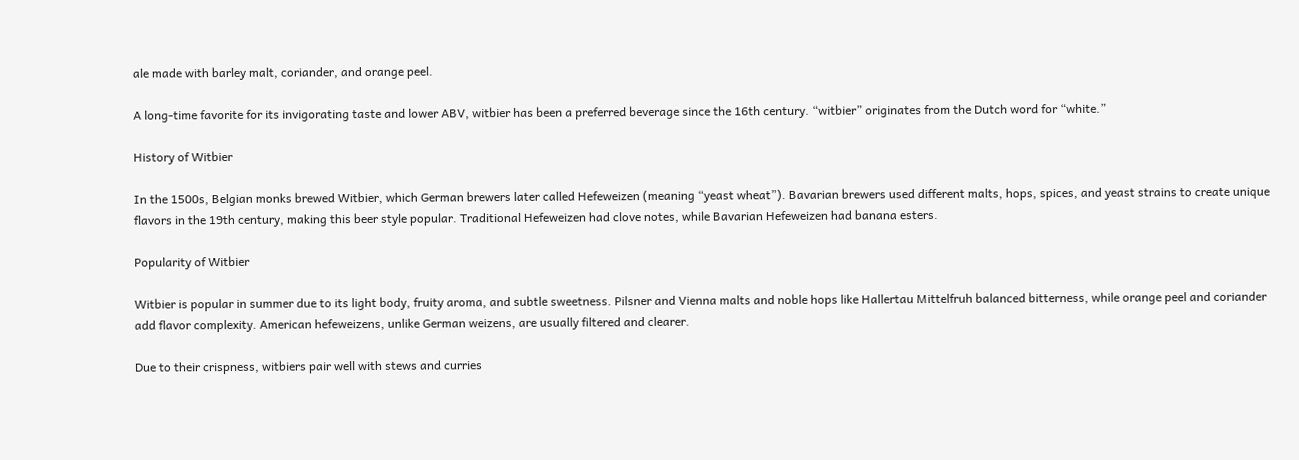ale made with barley malt, coriander, and orange peel.

A long-time favorite for its invigorating taste and lower ABV, witbier has been a preferred beverage since the 16th century. “witbier” originates from the Dutch word for “white.”

History of Witbier

In the 1500s, Belgian monks brewed Witbier, which German brewers later called Hefeweizen (meaning “yeast wheat”). Bavarian brewers used different malts, hops, spices, and yeast strains to create unique flavors in the 19th century, making this beer style popular. Traditional Hefeweizen had clove notes, while Bavarian Hefeweizen had banana esters.

Popularity of Witbier

Witbier is popular in summer due to its light body, fruity aroma, and subtle sweetness. Pilsner and Vienna malts and noble hops like Hallertau Mittelfruh balanced bitterness, while orange peel and coriander add flavor complexity. American hefeweizens, unlike German weizens, are usually filtered and clearer.

Due to their crispness, witbiers pair well with stews and curries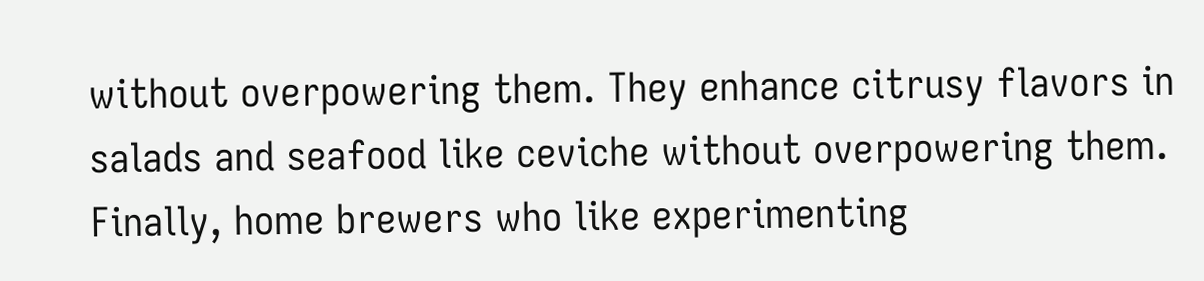without overpowering them. They enhance citrusy flavors in salads and seafood like ceviche without overpowering them. Finally, home brewers who like experimenting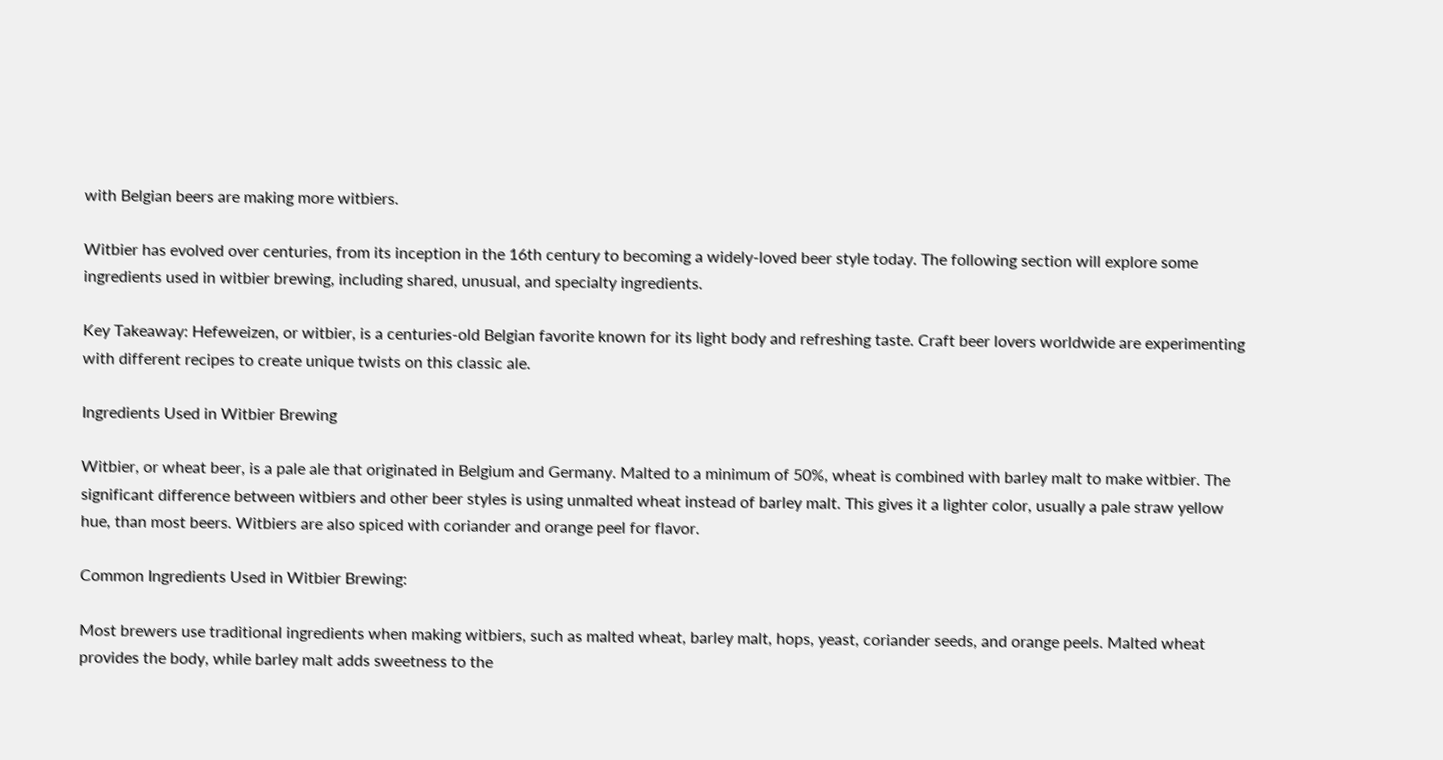with Belgian beers are making more witbiers.

Witbier has evolved over centuries, from its inception in the 16th century to becoming a widely-loved beer style today. The following section will explore some ingredients used in witbier brewing, including shared, unusual, and specialty ingredients.

Key Takeaway: Hefeweizen, or witbier, is a centuries-old Belgian favorite known for its light body and refreshing taste. Craft beer lovers worldwide are experimenting with different recipes to create unique twists on this classic ale.

Ingredients Used in Witbier Brewing

Witbier, or wheat beer, is a pale ale that originated in Belgium and Germany. Malted to a minimum of 50%, wheat is combined with barley malt to make witbier. The significant difference between witbiers and other beer styles is using unmalted wheat instead of barley malt. This gives it a lighter color, usually a pale straw yellow hue, than most beers. Witbiers are also spiced with coriander and orange peel for flavor.

Common Ingredients Used in Witbier Brewing:

Most brewers use traditional ingredients when making witbiers, such as malted wheat, barley malt, hops, yeast, coriander seeds, and orange peels. Malted wheat provides the body, while barley malt adds sweetness to the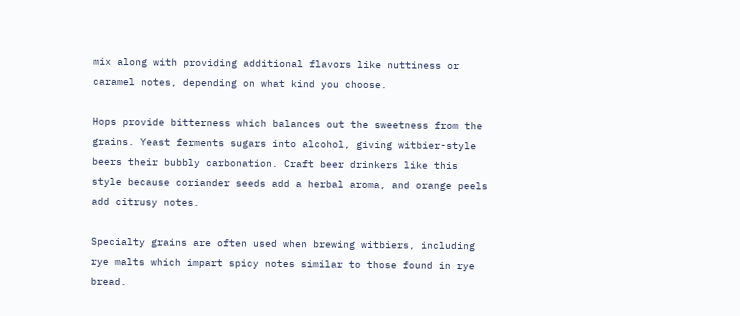mix along with providing additional flavors like nuttiness or caramel notes, depending on what kind you choose.

Hops provide bitterness which balances out the sweetness from the grains. Yeast ferments sugars into alcohol, giving witbier-style beers their bubbly carbonation. Craft beer drinkers like this style because coriander seeds add a herbal aroma, and orange peels add citrusy notes.

Specialty grains are often used when brewing witbiers, including rye malts which impart spicy notes similar to those found in rye bread.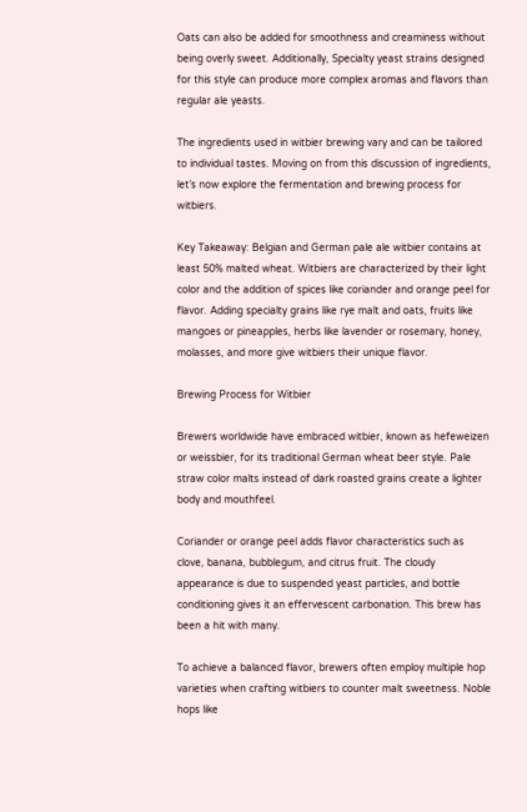Oats can also be added for smoothness and creaminess without being overly sweet. Additionally, Specialty yeast strains designed for this style can produce more complex aromas and flavors than regular ale yeasts.

The ingredients used in witbier brewing vary and can be tailored to individual tastes. Moving on from this discussion of ingredients, let’s now explore the fermentation and brewing process for witbiers.

Key Takeaway: Belgian and German pale ale witbier contains at least 50% malted wheat. Witbiers are characterized by their light color and the addition of spices like coriander and orange peel for flavor. Adding specialty grains like rye malt and oats, fruits like mangoes or pineapples, herbs like lavender or rosemary, honey, molasses, and more give witbiers their unique flavor.

Brewing Process for Witbier

Brewers worldwide have embraced witbier, known as hefeweizen or weissbier, for its traditional German wheat beer style. Pale straw color malts instead of dark roasted grains create a lighter body and mouthfeel.

Coriander or orange peel adds flavor characteristics such as clove, banana, bubblegum, and citrus fruit. The cloudy appearance is due to suspended yeast particles, and bottle conditioning gives it an effervescent carbonation. This brew has been a hit with many.

To achieve a balanced flavor, brewers often employ multiple hop varieties when crafting witbiers to counter malt sweetness. Noble hops like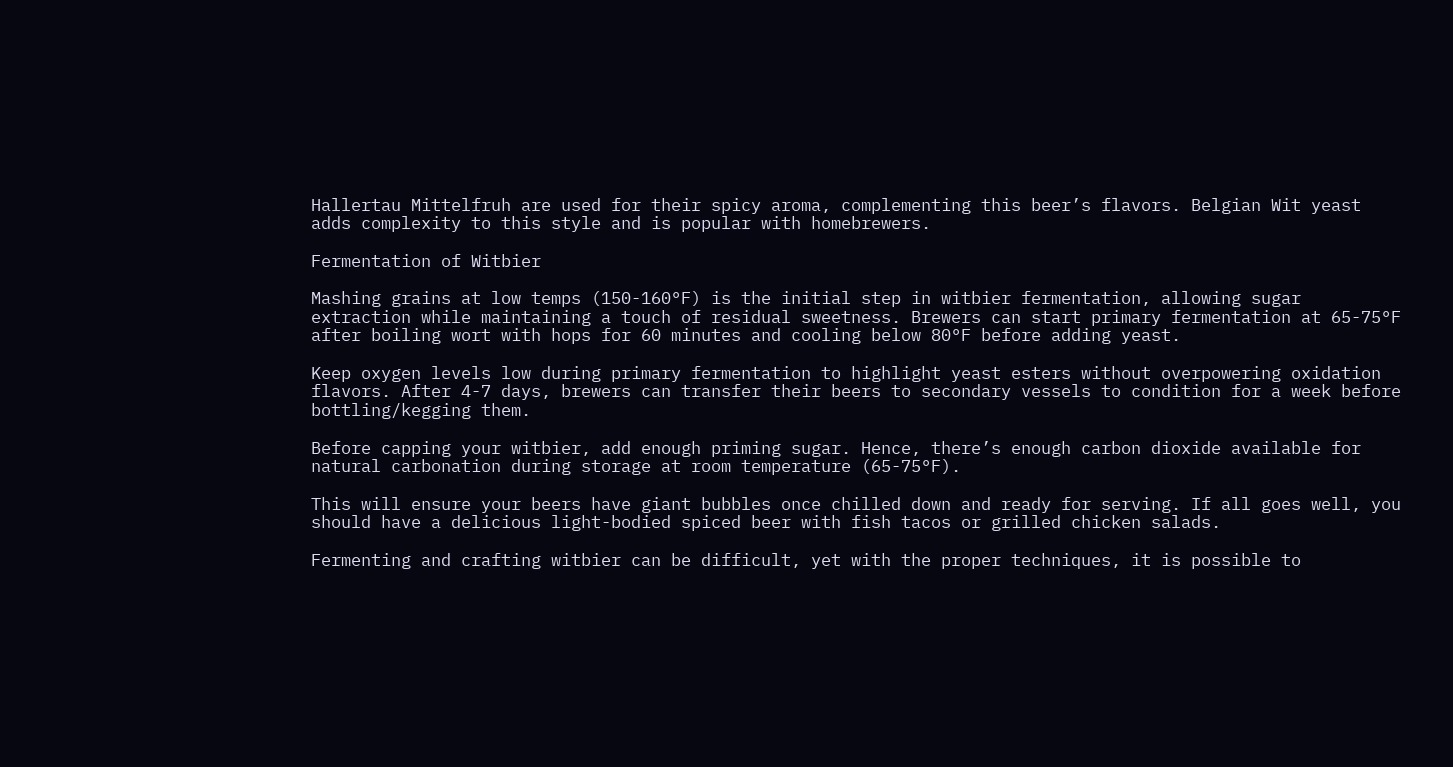Hallertau Mittelfruh are used for their spicy aroma, complementing this beer’s flavors. Belgian Wit yeast adds complexity to this style and is popular with homebrewers.

Fermentation of Witbier

Mashing grains at low temps (150-160°F) is the initial step in witbier fermentation, allowing sugar extraction while maintaining a touch of residual sweetness. Brewers can start primary fermentation at 65-75°F after boiling wort with hops for 60 minutes and cooling below 80°F before adding yeast.

Keep oxygen levels low during primary fermentation to highlight yeast esters without overpowering oxidation flavors. After 4-7 days, brewers can transfer their beers to secondary vessels to condition for a week before bottling/kegging them.

Before capping your witbier, add enough priming sugar. Hence, there’s enough carbon dioxide available for natural carbonation during storage at room temperature (65-75°F).

This will ensure your beers have giant bubbles once chilled down and ready for serving. If all goes well, you should have a delicious light-bodied spiced beer with fish tacos or grilled chicken salads.

Fermenting and crafting witbier can be difficult, yet with the proper techniques, it is possible to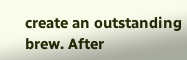create an outstanding brew. After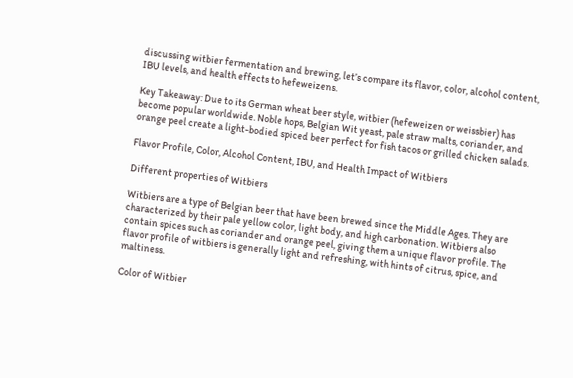discussing witbier fermentation and brewing, let’s compare its flavor, color, alcohol content, IBU levels, and health effects to hefeweizens.

Key Takeaway: Due to its German wheat beer style, witbier (hefeweizen or weissbier) has become popular worldwide. Noble hops, Belgian Wit yeast, pale straw malts, coriander, and orange peel create a light-bodied spiced beer perfect for fish tacos or grilled chicken salads.

Flavor Profile, Color, Alcohol Content, IBU, and Health Impact of Witbiers

Different properties of Witbiers

Witbiers are a type of Belgian beer that have been brewed since the Middle Ages. They are characterized by their pale yellow color, light body, and high carbonation. Witbiers also contain spices such as coriander and orange peel, giving them a unique flavor profile. The flavor profile of witbiers is generally light and refreshing, with hints of citrus, spice, and maltiness.

Color of Witbier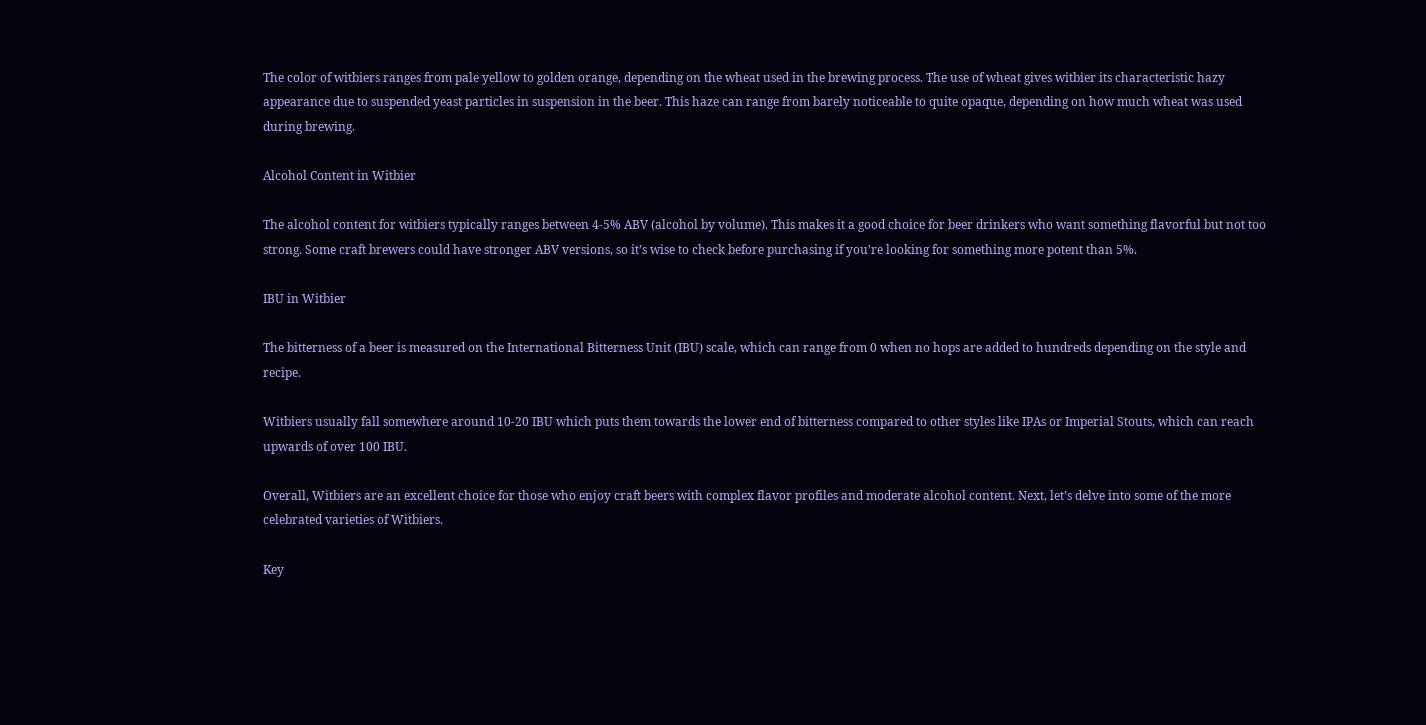The color of witbiers ranges from pale yellow to golden orange, depending on the wheat used in the brewing process. The use of wheat gives witbier its characteristic hazy appearance due to suspended yeast particles in suspension in the beer. This haze can range from barely noticeable to quite opaque, depending on how much wheat was used during brewing.

Alcohol Content in Witbier

The alcohol content for witbiers typically ranges between 4-5% ABV (alcohol by volume). This makes it a good choice for beer drinkers who want something flavorful but not too strong. Some craft brewers could have stronger ABV versions, so it’s wise to check before purchasing if you’re looking for something more potent than 5%.

IBU in Witbier

The bitterness of a beer is measured on the International Bitterness Unit (IBU) scale, which can range from 0 when no hops are added to hundreds depending on the style and recipe.

Witbiers usually fall somewhere around 10-20 IBU which puts them towards the lower end of bitterness compared to other styles like IPAs or Imperial Stouts, which can reach upwards of over 100 IBU.

Overall, Witbiers are an excellent choice for those who enjoy craft beers with complex flavor profiles and moderate alcohol content. Next, let’s delve into some of the more celebrated varieties of Witbiers.

Key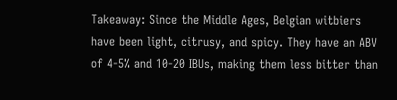Takeaway: Since the Middle Ages, Belgian witbiers have been light, citrusy, and spicy. They have an ABV of 4-5% and 10-20 IBUs, making them less bitter than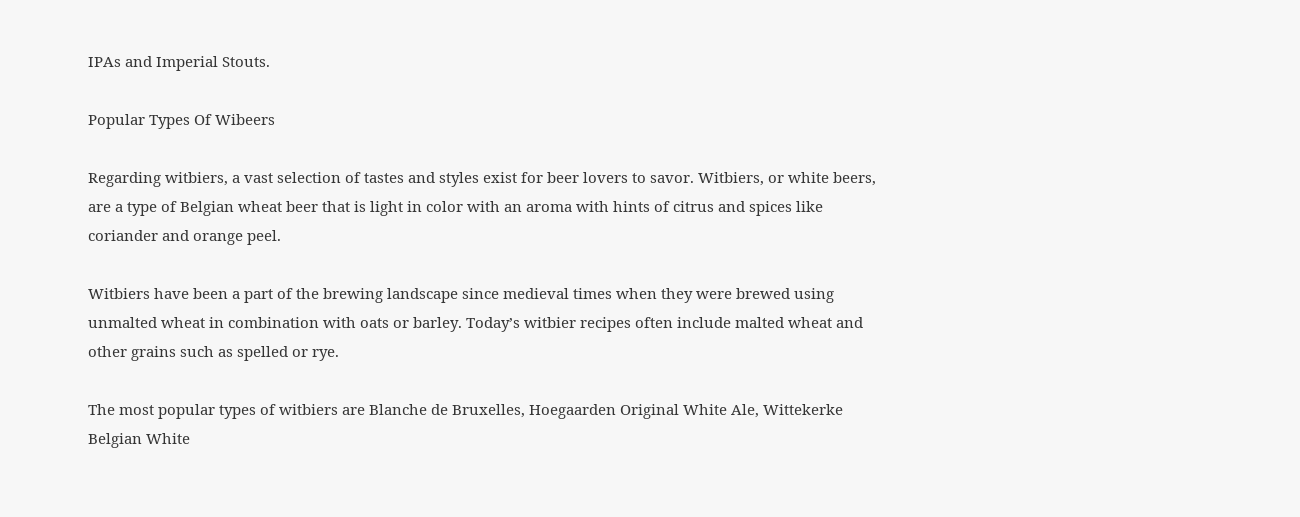IPAs and Imperial Stouts.

Popular Types Of Wibeers

Regarding witbiers, a vast selection of tastes and styles exist for beer lovers to savor. Witbiers, or white beers, are a type of Belgian wheat beer that is light in color with an aroma with hints of citrus and spices like coriander and orange peel.

Witbiers have been a part of the brewing landscape since medieval times when they were brewed using unmalted wheat in combination with oats or barley. Today’s witbier recipes often include malted wheat and other grains such as spelled or rye.

The most popular types of witbiers are Blanche de Bruxelles, Hoegaarden Original White Ale, Wittekerke Belgian White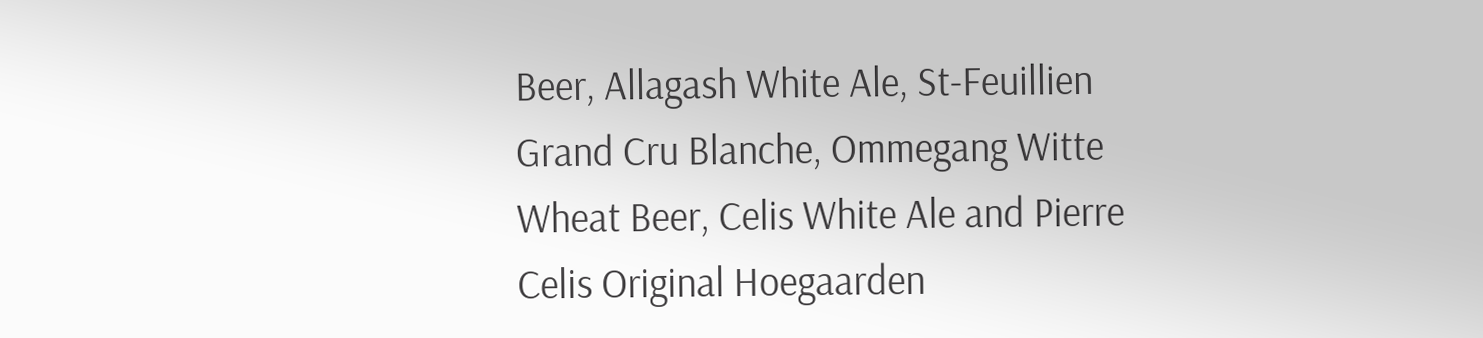Beer, Allagash White Ale, St-Feuillien Grand Cru Blanche, Ommegang Witte Wheat Beer, Celis White Ale and Pierre Celis Original Hoegaarden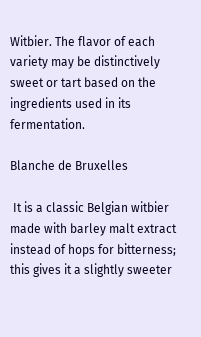Witbier. The flavor of each variety may be distinctively sweet or tart based on the ingredients used in its fermentation.

Blanche de Bruxelles

 It is a classic Belgian witbier made with barley malt extract instead of hops for bitterness; this gives it a slightly sweeter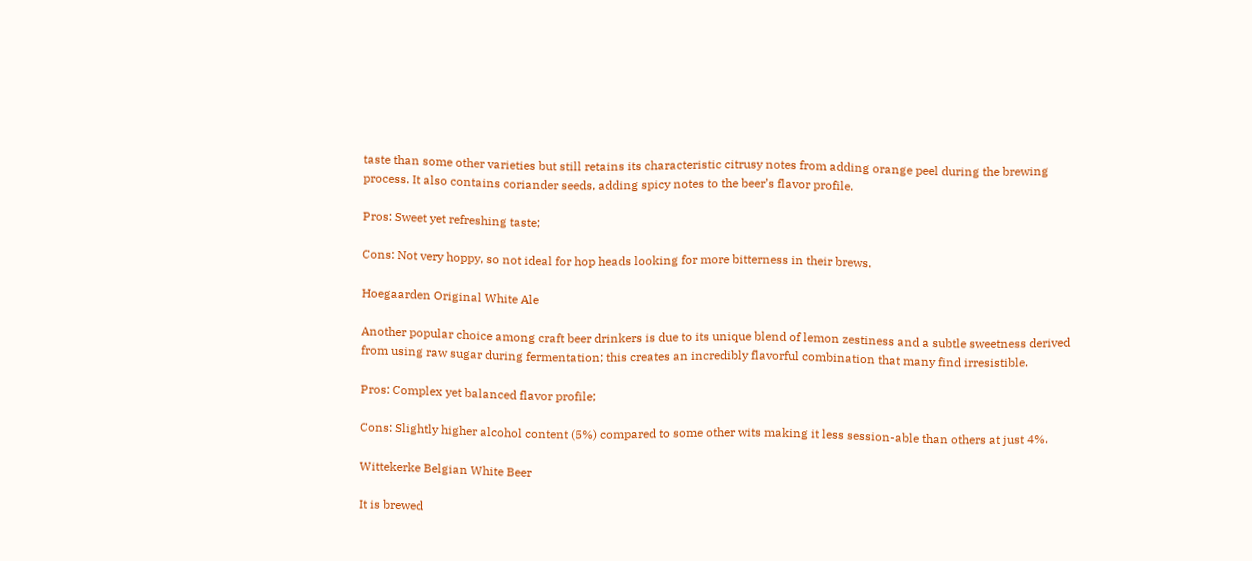taste than some other varieties but still retains its characteristic citrusy notes from adding orange peel during the brewing process. It also contains coriander seeds, adding spicy notes to the beer’s flavor profile.

Pros: Sweet yet refreshing taste;

Cons: Not very hoppy, so not ideal for hop heads looking for more bitterness in their brews.

Hoegaarden Original White Ale

Another popular choice among craft beer drinkers is due to its unique blend of lemon zestiness and a subtle sweetness derived from using raw sugar during fermentation; this creates an incredibly flavorful combination that many find irresistible.

Pros: Complex yet balanced flavor profile;

Cons: Slightly higher alcohol content (5%) compared to some other wits making it less session-able than others at just 4%.

Wittekerke Belgian White Beer

It is brewed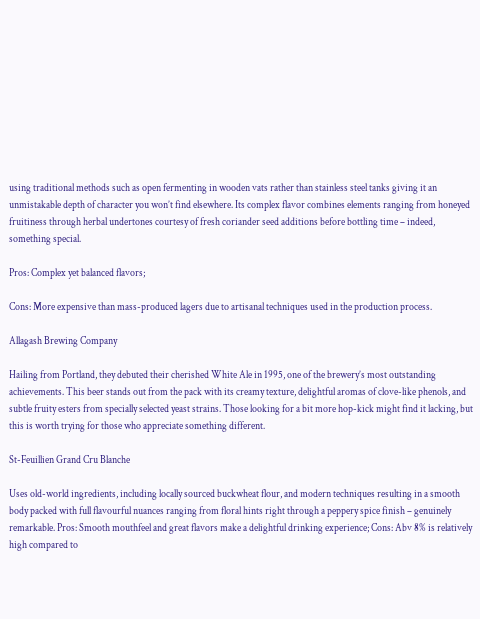using traditional methods such as open fermenting in wooden vats rather than stainless steel tanks giving it an unmistakable depth of character you won’t find elsewhere. Its complex flavor combines elements ranging from honeyed fruitiness through herbal undertones courtesy of fresh coriander seed additions before bottling time – indeed, something special.

Pros: Complex yet balanced flavors;

Cons: More expensive than mass-produced lagers due to artisanal techniques used in the production process.

Allagash Brewing Company

Hailing from Portland, they debuted their cherished White Ale in 1995, one of the brewery’s most outstanding achievements. This beer stands out from the pack with its creamy texture, delightful aromas of clove-like phenols, and subtle fruity esters from specially selected yeast strains. Those looking for a bit more hop-kick might find it lacking, but this is worth trying for those who appreciate something different.

St-Feuillien Grand Cru Blanche

Uses old-world ingredients, including locally sourced buckwheat flour, and modern techniques resulting in a smooth body packed with full flavourful nuances ranging from floral hints right through a peppery spice finish – genuinely remarkable. Pros: Smooth mouthfeel and great flavors make a delightful drinking experience; Cons: Abv 8% is relatively high compared to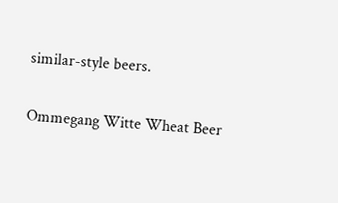similar-style beers.

Ommegang Witte Wheat Beer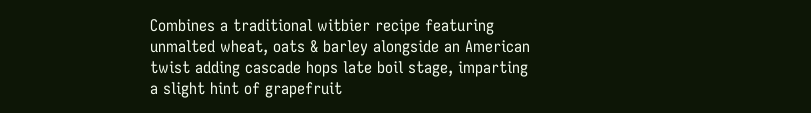Combines a traditional witbier recipe featuring unmalted wheat, oats & barley alongside an American twist adding cascade hops late boil stage, imparting a slight hint of grapefruit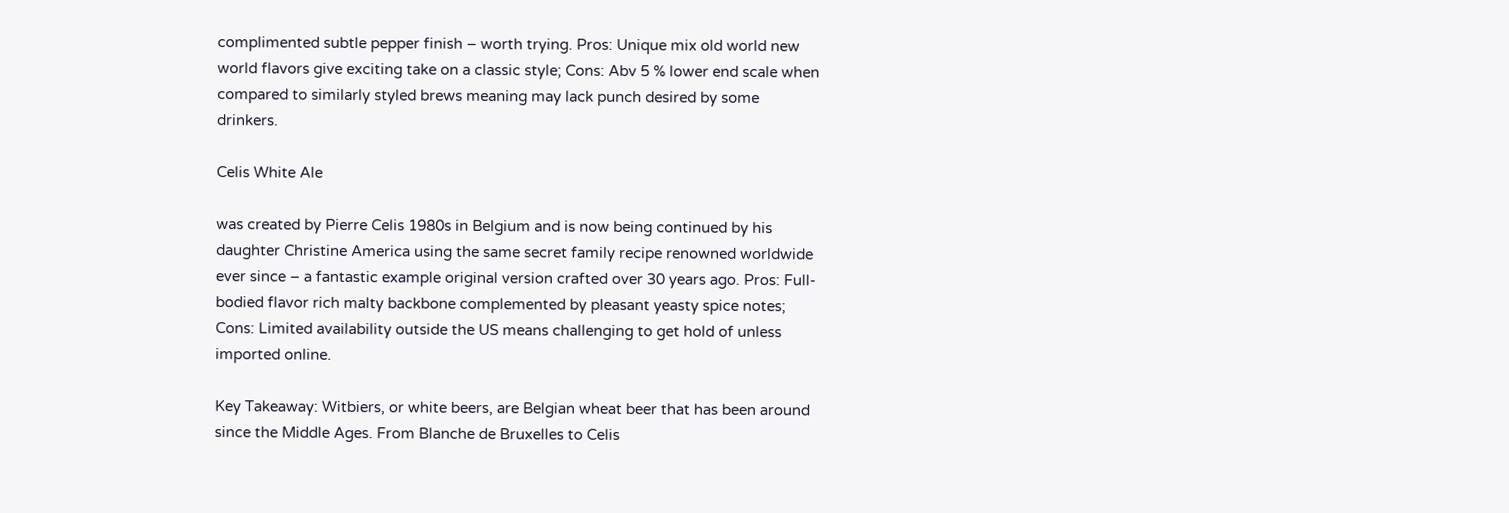complimented subtle pepper finish – worth trying. Pros: Unique mix old world new world flavors give exciting take on a classic style; Cons: Abv 5 % lower end scale when compared to similarly styled brews meaning may lack punch desired by some drinkers.

Celis White Ale

was created by Pierre Celis 1980s in Belgium and is now being continued by his daughter Christine America using the same secret family recipe renowned worldwide ever since – a fantastic example original version crafted over 30 years ago. Pros: Full-bodied flavor rich malty backbone complemented by pleasant yeasty spice notes; Cons: Limited availability outside the US means challenging to get hold of unless imported online.

Key Takeaway: Witbiers, or white beers, are Belgian wheat beer that has been around since the Middle Ages. From Blanche de Bruxelles to Celis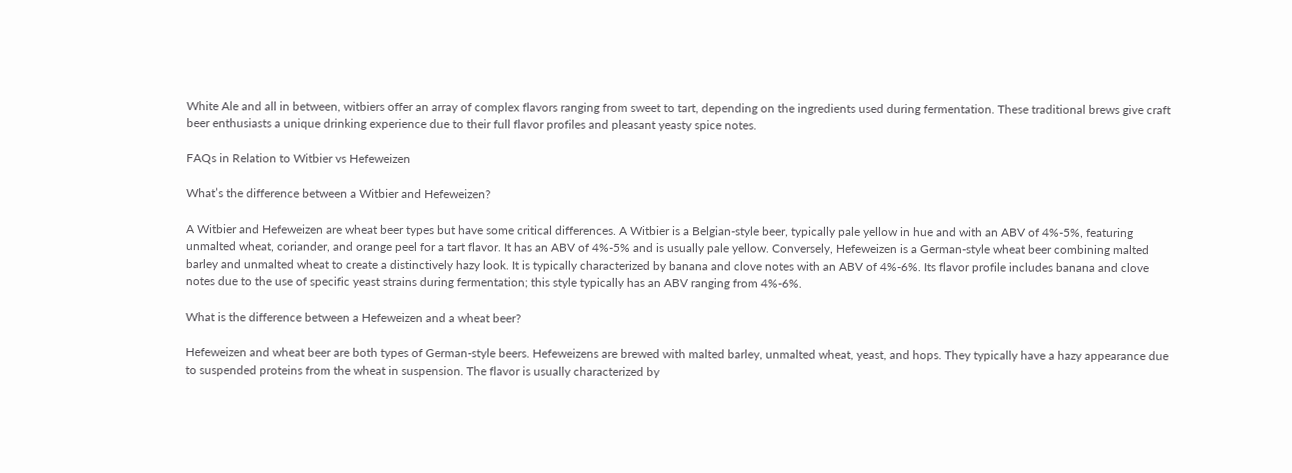White Ale and all in between, witbiers offer an array of complex flavors ranging from sweet to tart, depending on the ingredients used during fermentation. These traditional brews give craft beer enthusiasts a unique drinking experience due to their full flavor profiles and pleasant yeasty spice notes.

FAQs in Relation to Witbier vs Hefeweizen

What’s the difference between a Witbier and Hefeweizen?

A Witbier and Hefeweizen are wheat beer types but have some critical differences. A Witbier is a Belgian-style beer, typically pale yellow in hue and with an ABV of 4%-5%, featuring unmalted wheat, coriander, and orange peel for a tart flavor. It has an ABV of 4%-5% and is usually pale yellow. Conversely, Hefeweizen is a German-style wheat beer combining malted barley and unmalted wheat to create a distinctively hazy look. It is typically characterized by banana and clove notes with an ABV of 4%-6%. Its flavor profile includes banana and clove notes due to the use of specific yeast strains during fermentation; this style typically has an ABV ranging from 4%-6%.

What is the difference between a Hefeweizen and a wheat beer?

Hefeweizen and wheat beer are both types of German-style beers. Hefeweizens are brewed with malted barley, unmalted wheat, yeast, and hops. They typically have a hazy appearance due to suspended proteins from the wheat in suspension. The flavor is usually characterized by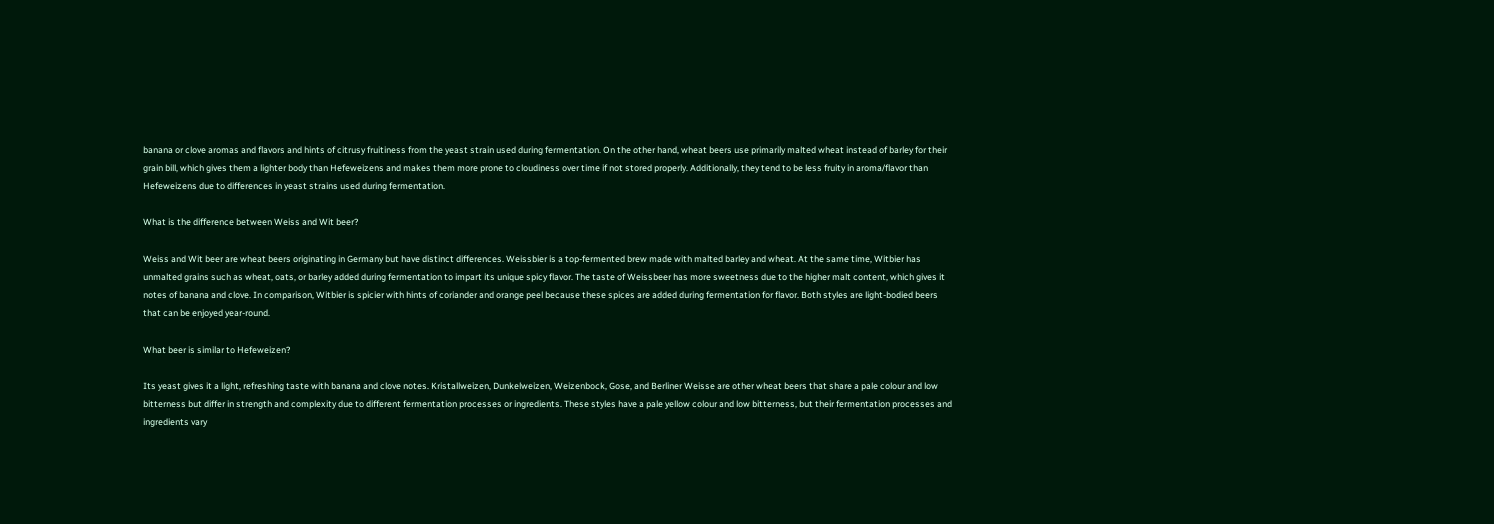banana or clove aromas and flavors and hints of citrusy fruitiness from the yeast strain used during fermentation. On the other hand, wheat beers use primarily malted wheat instead of barley for their grain bill, which gives them a lighter body than Hefeweizens and makes them more prone to cloudiness over time if not stored properly. Additionally, they tend to be less fruity in aroma/flavor than Hefeweizens due to differences in yeast strains used during fermentation.

What is the difference between Weiss and Wit beer?

Weiss and Wit beer are wheat beers originating in Germany but have distinct differences. Weissbier is a top-fermented brew made with malted barley and wheat. At the same time, Witbier has unmalted grains such as wheat, oats, or barley added during fermentation to impart its unique spicy flavor. The taste of Weissbeer has more sweetness due to the higher malt content, which gives it notes of banana and clove. In comparison, Witbier is spicier with hints of coriander and orange peel because these spices are added during fermentation for flavor. Both styles are light-bodied beers that can be enjoyed year-round.

What beer is similar to Hefeweizen?

Its yeast gives it a light, refreshing taste with banana and clove notes. Kristallweizen, Dunkelweizen, Weizenbock, Gose, and Berliner Weisse are other wheat beers that share a pale colour and low bitterness but differ in strength and complexity due to different fermentation processes or ingredients. These styles have a pale yellow colour and low bitterness, but their fermentation processes and ingredients vary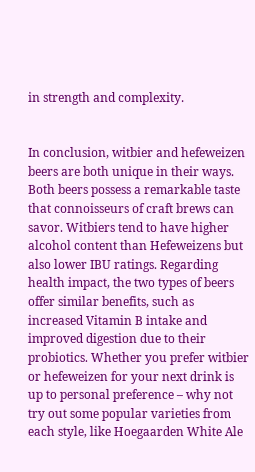in strength and complexity.


In conclusion, witbier and hefeweizen beers are both unique in their ways. Both beers possess a remarkable taste that connoisseurs of craft brews can savor. Witbiers tend to have higher alcohol content than Hefeweizens but also lower IBU ratings. Regarding health impact, the two types of beers offer similar benefits, such as increased Vitamin B intake and improved digestion due to their probiotics. Whether you prefer witbier or hefeweizen for your next drink is up to personal preference – why not try out some popular varieties from each style, like Hoegaarden White Ale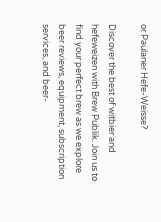or Paulaner Hefe-Weisse?

Discover the best of witbier and hefeweizen with Brew Publik. Join us to find your perfect brew as we explore beer reviews, equipment, subscription services, and beer-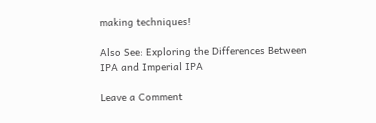making techniques!

Also See: Exploring the Differences Between IPA and Imperial IPA

Leave a Comment